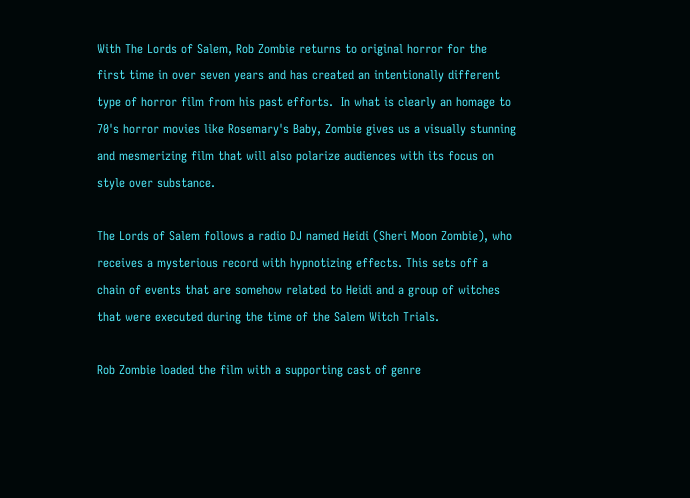With The Lords of Salem, Rob Zombie returns to original horror for the first time in over seven years and has created an intentionally different type of horror film from his past efforts.  In what is clearly an homage to 70's horror movies like Rosemary's Baby, Zombie gives us a visually stunning and mesmerizing film that will also polarize audiences with its focus on style over substance.

The Lords of Salem follows a radio DJ named Heidi (Sheri Moon Zombie), who receives a mysterious record with hypnotizing effects. This sets off a chain of events that are somehow related to Heidi and a group of witches that were executed during the time of the Salem Witch Trials.

Rob Zombie loaded the film with a supporting cast of genre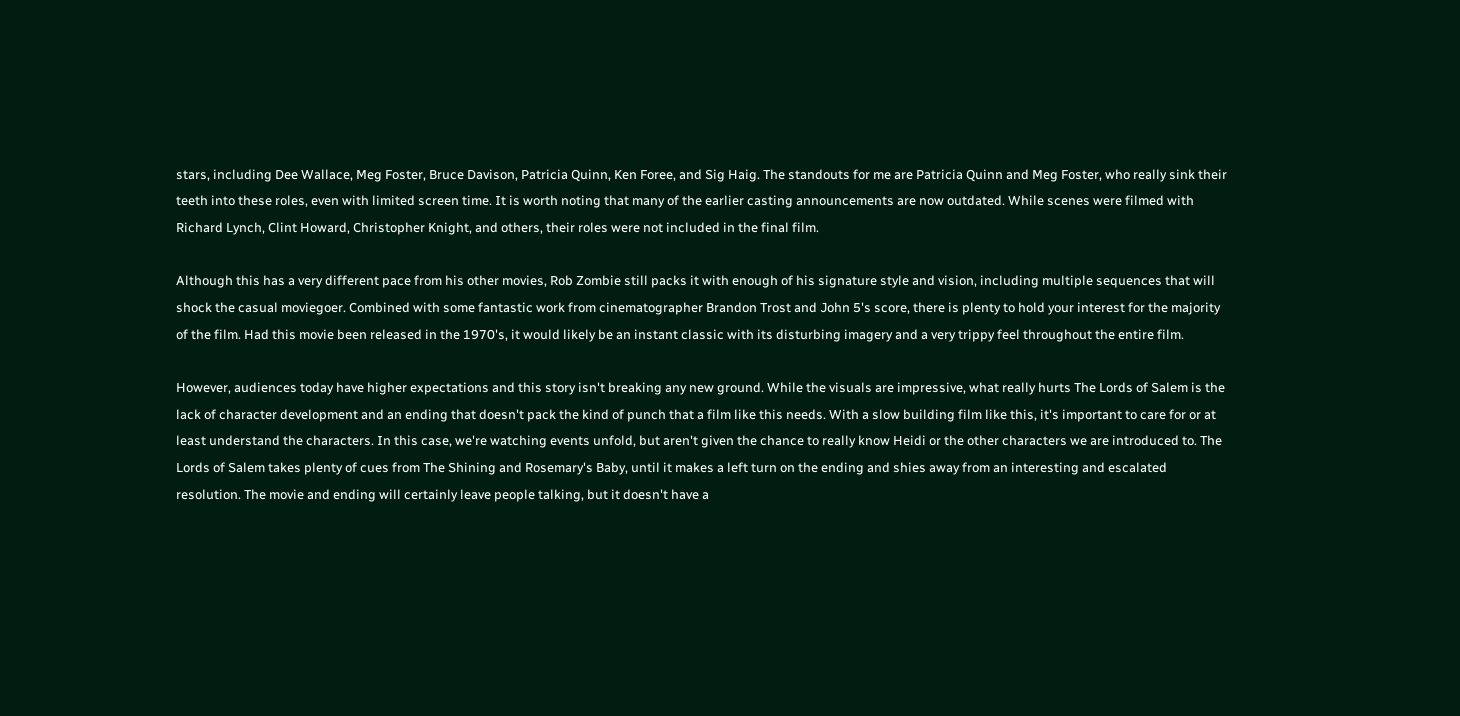stars, including Dee Wallace, Meg Foster, Bruce Davison, Patricia Quinn, Ken Foree, and Sig Haig. The standouts for me are Patricia Quinn and Meg Foster, who really sink their teeth into these roles, even with limited screen time. It is worth noting that many of the earlier casting announcements are now outdated. While scenes were filmed with Richard Lynch, Clint Howard, Christopher Knight, and others, their roles were not included in the final film.

Although this has a very different pace from his other movies, Rob Zombie still packs it with enough of his signature style and vision, including multiple sequences that will shock the casual moviegoer. Combined with some fantastic work from cinematographer Brandon Trost and John 5's score, there is plenty to hold your interest for the majority of the film. Had this movie been released in the 1970's, it would likely be an instant classic with its disturbing imagery and a very trippy feel throughout the entire film.

However, audiences today have higher expectations and this story isn't breaking any new ground. While the visuals are impressive, what really hurts The Lords of Salem is the lack of character development and an ending that doesn't pack the kind of punch that a film like this needs. With a slow building film like this, it's important to care for or at least understand the characters. In this case, we're watching events unfold, but aren't given the chance to really know Heidi or the other characters we are introduced to. The Lords of Salem takes plenty of cues from The Shining and Rosemary's Baby, until it makes a left turn on the ending and shies away from an interesting and escalated resolution. The movie and ending will certainly leave people talking, but it doesn't have a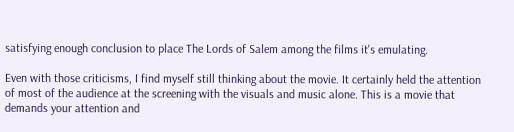satisfying enough conclusion to place The Lords of Salem among the films it's emulating.

Even with those criticisms, I find myself still thinking about the movie. It certainly held the attention of most of the audience at the screening with the visuals and music alone. This is a movie that demands your attention and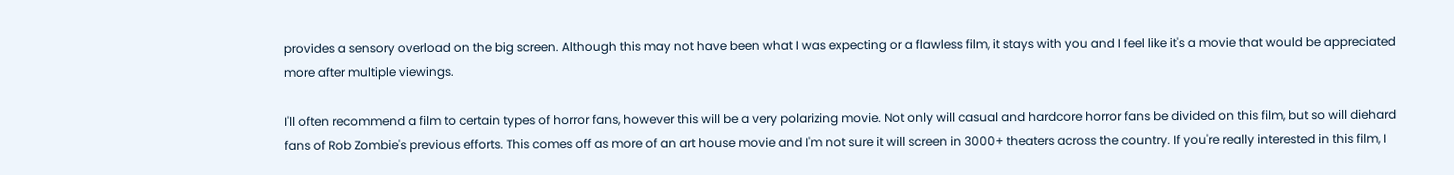provides a sensory overload on the big screen. Although this may not have been what I was expecting or a flawless film, it stays with you and I feel like it's a movie that would be appreciated more after multiple viewings.

I'll often recommend a film to certain types of horror fans, however this will be a very polarizing movie. Not only will casual and hardcore horror fans be divided on this film, but so will diehard fans of Rob Zombie's previous efforts. This comes off as more of an art house movie and I'm not sure it will screen in 3000+ theaters across the country. If you're really interested in this film, I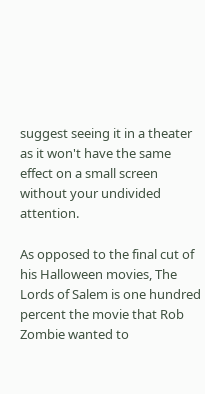suggest seeing it in a theater as it won't have the same effect on a small screen without your undivided attention.

As opposed to the final cut of his Halloween movies, The Lords of Salem is one hundred percent the movie that Rob Zombie wanted to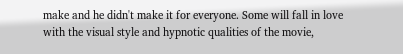make and he didn't make it for everyone. Some will fall in love with the visual style and hypnotic qualities of the movie,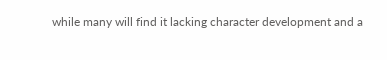while many will find it lacking character development and a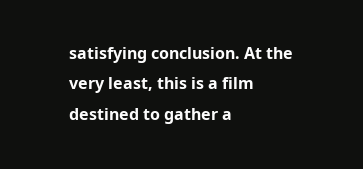satisfying conclusion. At the very least, this is a film destined to gather a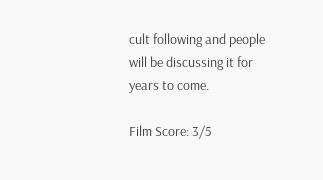cult following and people will be discussing it for years to come.

Film Score: 3/5